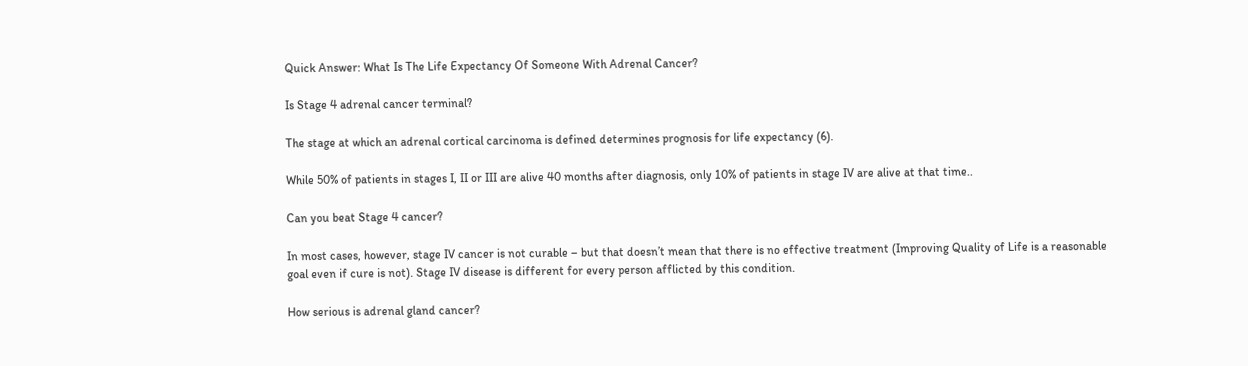Quick Answer: What Is The Life Expectancy Of Someone With Adrenal Cancer?

Is Stage 4 adrenal cancer terminal?

The stage at which an adrenal cortical carcinoma is defined determines prognosis for life expectancy (6).

While 50% of patients in stages I, II or III are alive 40 months after diagnosis, only 10% of patients in stage IV are alive at that time..

Can you beat Stage 4 cancer?

In most cases, however, stage IV cancer is not curable – but that doesn’t mean that there is no effective treatment (Improving Quality of Life is a reasonable goal even if cure is not). Stage IV disease is different for every person afflicted by this condition.

How serious is adrenal gland cancer?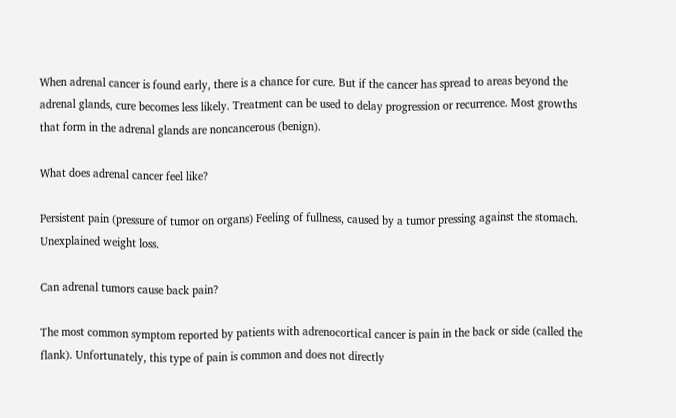When adrenal cancer is found early, there is a chance for cure. But if the cancer has spread to areas beyond the adrenal glands, cure becomes less likely. Treatment can be used to delay progression or recurrence. Most growths that form in the adrenal glands are noncancerous (benign).

What does adrenal cancer feel like?

Persistent pain (pressure of tumor on organs) Feeling of fullness, caused by a tumor pressing against the stomach. Unexplained weight loss.

Can adrenal tumors cause back pain?

The most common symptom reported by patients with adrenocortical cancer is pain in the back or side (called the flank). Unfortunately, this type of pain is common and does not directly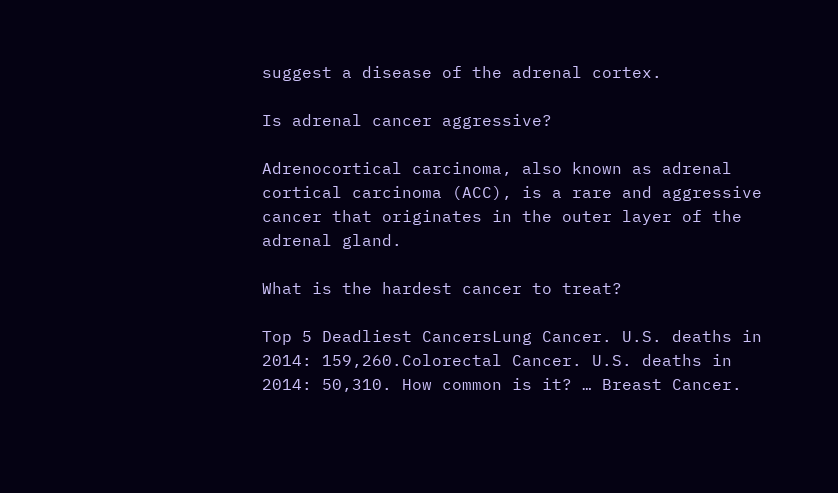suggest a disease of the adrenal cortex.

Is adrenal cancer aggressive?

Adrenocortical carcinoma, also known as adrenal cortical carcinoma (ACC), is a rare and aggressive cancer that originates in the outer layer of the adrenal gland.

What is the hardest cancer to treat?

Top 5 Deadliest CancersLung Cancer. U.S. deaths in 2014: 159,260.Colorectal Cancer. U.S. deaths in 2014: 50,310. How common is it? … Breast Cancer.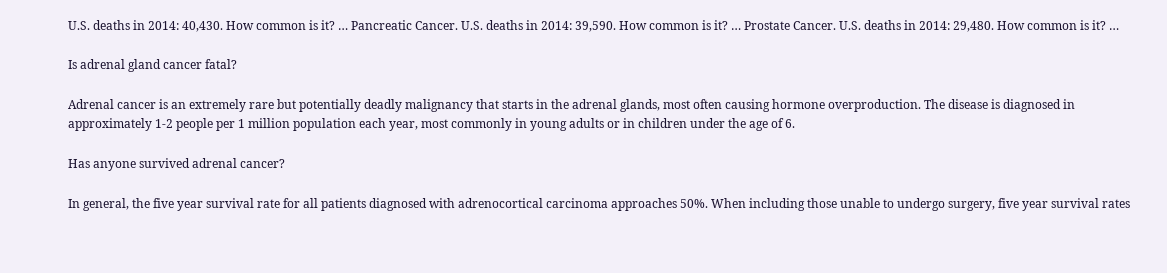U.S. deaths in 2014: 40,430. How common is it? … Pancreatic Cancer. U.S. deaths in 2014: 39,590. How common is it? … Prostate Cancer. U.S. deaths in 2014: 29,480. How common is it? …

Is adrenal gland cancer fatal?

Adrenal cancer is an extremely rare but potentially deadly malignancy that starts in the adrenal glands, most often causing hormone overproduction. The disease is diagnosed in approximately 1-2 people per 1 million population each year, most commonly in young adults or in children under the age of 6.

Has anyone survived adrenal cancer?

In general, the five year survival rate for all patients diagnosed with adrenocortical carcinoma approaches 50%. When including those unable to undergo surgery, five year survival rates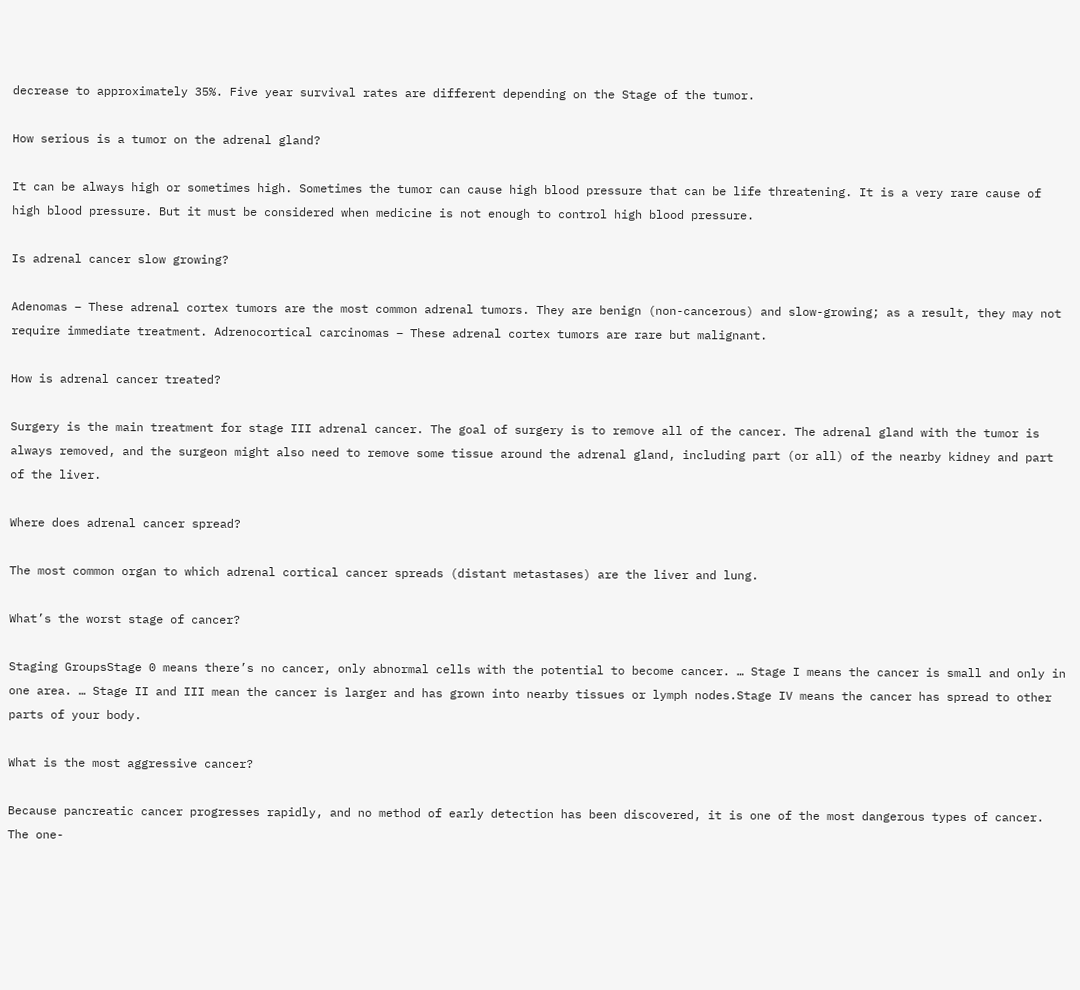decrease to approximately 35%. Five year survival rates are different depending on the Stage of the tumor.

How serious is a tumor on the adrenal gland?

It can be always high or sometimes high. Sometimes the tumor can cause high blood pressure that can be life threatening. It is a very rare cause of high blood pressure. But it must be considered when medicine is not enough to control high blood pressure.

Is adrenal cancer slow growing?

Adenomas – These adrenal cortex tumors are the most common adrenal tumors. They are benign (non-cancerous) and slow-growing; as a result, they may not require immediate treatment. Adrenocortical carcinomas – These adrenal cortex tumors are rare but malignant.

How is adrenal cancer treated?

Surgery is the main treatment for stage III adrenal cancer. The goal of surgery is to remove all of the cancer. The adrenal gland with the tumor is always removed, and the surgeon might also need to remove some tissue around the adrenal gland, including part (or all) of the nearby kidney and part of the liver.

Where does adrenal cancer spread?

The most common organ to which adrenal cortical cancer spreads (distant metastases) are the liver and lung.

What’s the worst stage of cancer?

Staging GroupsStage 0 means there’s no cancer, only abnormal cells with the potential to become cancer. … Stage I means the cancer is small and only in one area. … Stage II and III mean the cancer is larger and has grown into nearby tissues or lymph nodes.Stage IV means the cancer has spread to other parts of your body.

What is the most aggressive cancer?

Because pancreatic cancer progresses rapidly, and no method of early detection has been discovered, it is one of the most dangerous types of cancer. The one-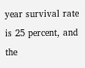year survival rate is 25 percent, and the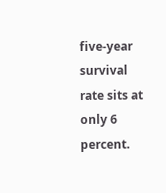five-year survival rate sits at only 6 percent.